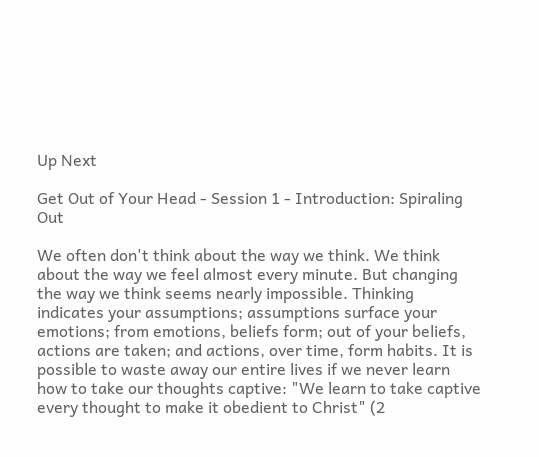Up Next

Get Out of Your Head - Session 1 - Introduction: Spiraling Out

We often don't think about the way we think. We think about the way we feel almost every minute. But changing the way we think seems nearly impossible. Thinking indicates your assumptions; assumptions surface your emotions; from emotions, beliefs form; out of your beliefs, actions are taken; and actions, over time, form habits. It is possible to waste away our entire lives if we never learn how to take our thoughts captive: "We learn to take captive every thought to make it obedient to Christ" (2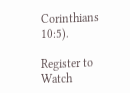Corinthians 10:5).

Register to Watch